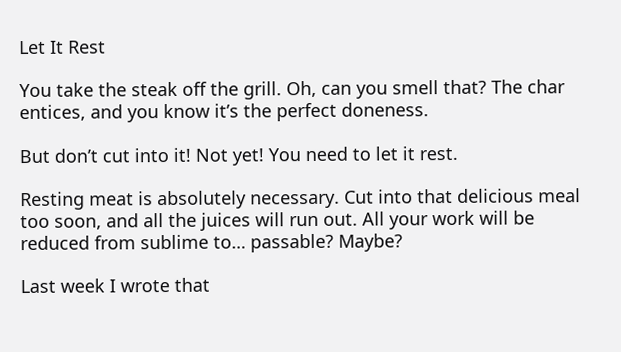Let It Rest

You take the steak off the grill. Oh, can you smell that? The char entices, and you know it’s the perfect doneness.

But don’t cut into it! Not yet! You need to let it rest.

Resting meat is absolutely necessary. Cut into that delicious meal too soon, and all the juices will run out. All your work will be reduced from sublime to… passable? Maybe?

Last week I wrote that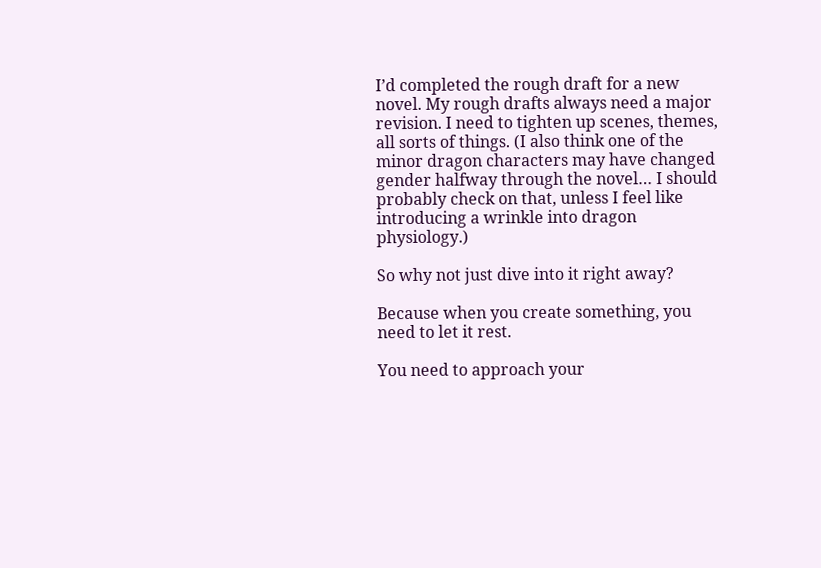I’d completed the rough draft for a new novel. My rough drafts always need a major revision. I need to tighten up scenes, themes, all sorts of things. (I also think one of the minor dragon characters may have changed gender halfway through the novel… I should probably check on that, unless I feel like introducing a wrinkle into dragon physiology.)

So why not just dive into it right away?

Because when you create something, you need to let it rest.

You need to approach your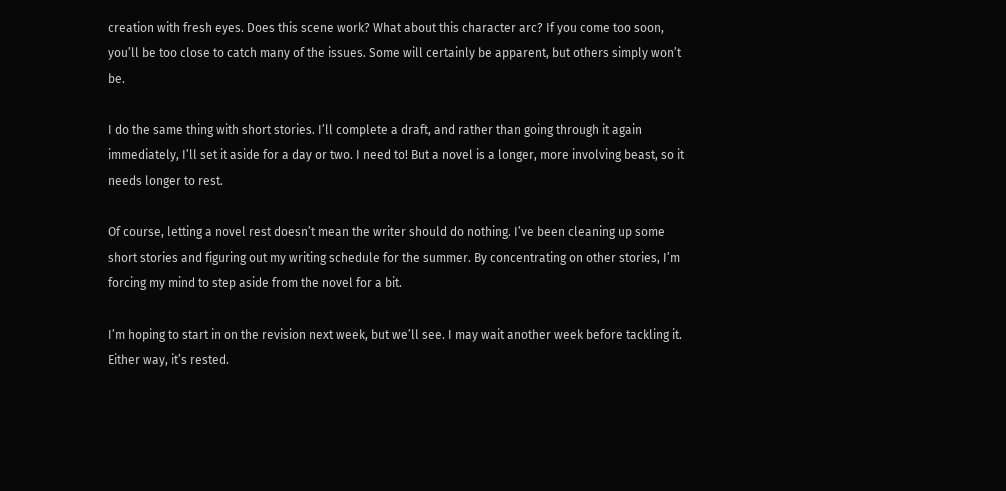creation with fresh eyes. Does this scene work? What about this character arc? If you come too soon, you’ll be too close to catch many of the issues. Some will certainly be apparent, but others simply won’t be.

I do the same thing with short stories. I’ll complete a draft, and rather than going through it again immediately, I’ll set it aside for a day or two. I need to! But a novel is a longer, more involving beast, so it needs longer to rest.

Of course, letting a novel rest doesn’t mean the writer should do nothing. I’ve been cleaning up some short stories and figuring out my writing schedule for the summer. By concentrating on other stories, I’m forcing my mind to step aside from the novel for a bit.

I’m hoping to start in on the revision next week, but we’ll see. I may wait another week before tackling it. Either way, it’s rested.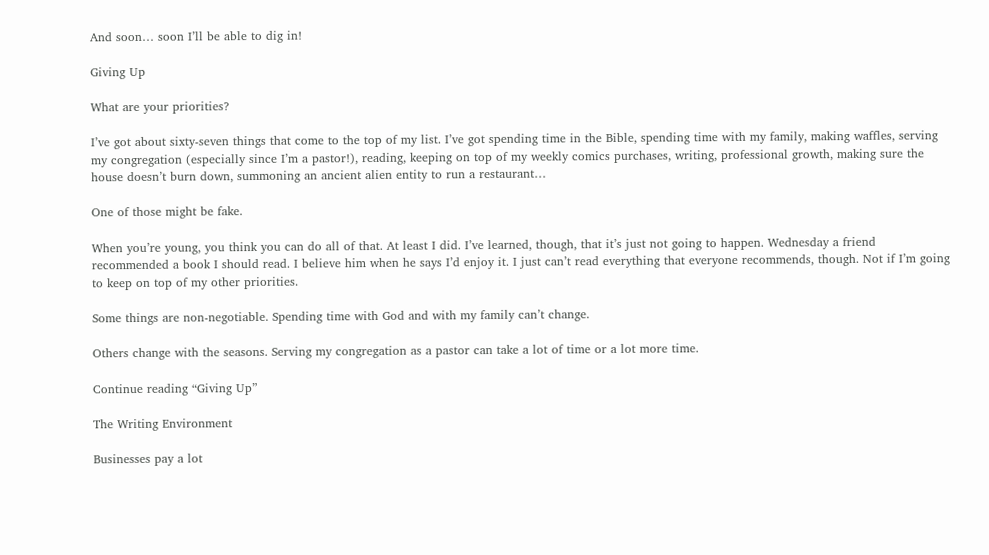And soon… soon I’ll be able to dig in!

Giving Up

What are your priorities?

I’ve got about sixty-seven things that come to the top of my list. I’ve got spending time in the Bible, spending time with my family, making waffles, serving my congregation (especially since I’m a pastor!), reading, keeping on top of my weekly comics purchases, writing, professional growth, making sure the house doesn’t burn down, summoning an ancient alien entity to run a restaurant…

One of those might be fake.

When you’re young, you think you can do all of that. At least I did. I’ve learned, though, that it’s just not going to happen. Wednesday a friend recommended a book I should read. I believe him when he says I’d enjoy it. I just can’t read everything that everyone recommends, though. Not if I’m going to keep on top of my other priorities.

Some things are non-negotiable. Spending time with God and with my family can’t change.

Others change with the seasons. Serving my congregation as a pastor can take a lot of time or a lot more time.

Continue reading “Giving Up”

The Writing Environment

Businesses pay a lot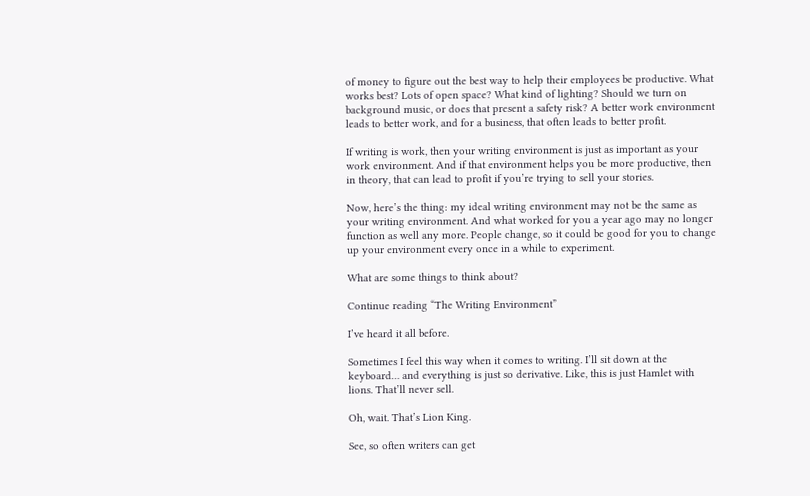of money to figure out the best way to help their employees be productive. What works best? Lots of open space? What kind of lighting? Should we turn on background music, or does that present a safety risk? A better work environment leads to better work, and for a business, that often leads to better profit.

If writing is work, then your writing environment is just as important as your work environment. And if that environment helps you be more productive, then in theory, that can lead to profit if you’re trying to sell your stories.

Now, here’s the thing: my ideal writing environment may not be the same as your writing environment. And what worked for you a year ago may no longer function as well any more. People change, so it could be good for you to change up your environment every once in a while to experiment.

What are some things to think about?

Continue reading “The Writing Environment”

I’ve heard it all before.

Sometimes I feel this way when it comes to writing. I’ll sit down at the keyboard… and everything is just so derivative. Like, this is just Hamlet with lions. That’ll never sell.

Oh, wait. That’s Lion King.

See, so often writers can get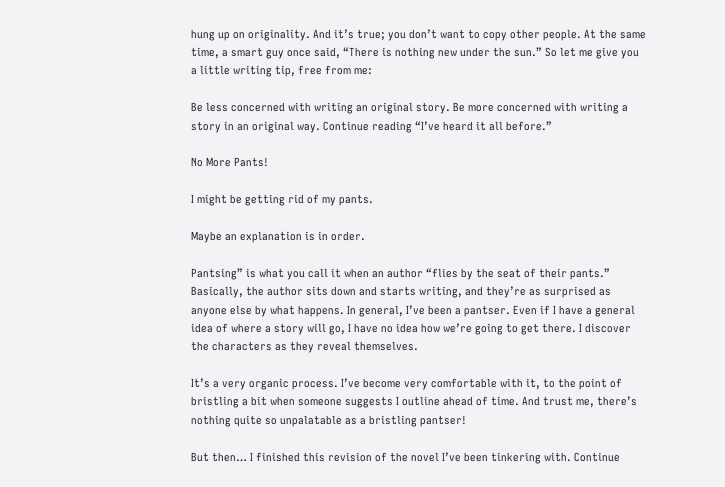hung up on originality. And it’s true; you don’t want to copy other people. At the same time, a smart guy once said, “There is nothing new under the sun.” So let me give you a little writing tip, free from me:

Be less concerned with writing an original story. Be more concerned with writing a story in an original way. Continue reading “I’ve heard it all before.”

No More Pants!

I might be getting rid of my pants.

Maybe an explanation is in order.

Pantsing” is what you call it when an author “flies by the seat of their pants.” Basically, the author sits down and starts writing, and they’re as surprised as anyone else by what happens. In general, I’ve been a pantser. Even if I have a general idea of where a story will go, I have no idea how we’re going to get there. I discover the characters as they reveal themselves.

It’s a very organic process. I’ve become very comfortable with it, to the point of bristling a bit when someone suggests I outline ahead of time. And trust me, there’s nothing quite so unpalatable as a bristling pantser!

But then… I finished this revision of the novel I’ve been tinkering with. Continue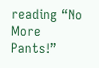reading “No More Pants!”